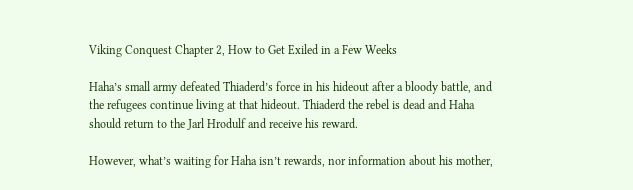Viking Conquest Chapter 2, How to Get Exiled in a Few Weeks

Haha’s small army defeated Thiaderd’s force in his hideout after a bloody battle, and the refugees continue living at that hideout. Thiaderd the rebel is dead and Haha should return to the Jarl Hrodulf and receive his reward.

However, what’s waiting for Haha isn’t rewards, nor information about his mother,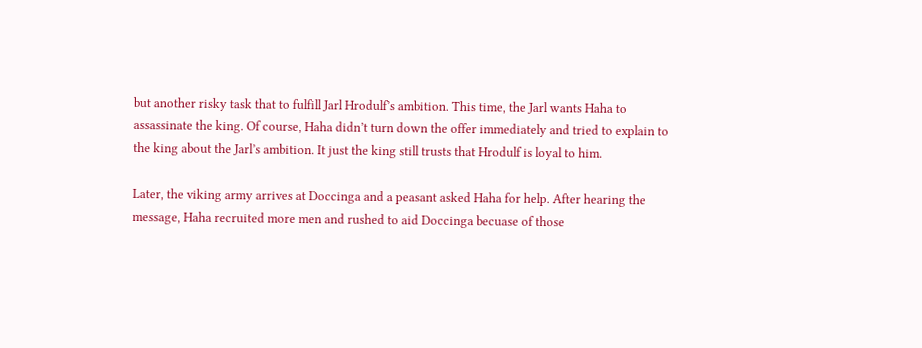but another risky task that to fulfill Jarl Hrodulf’s ambition. This time, the Jarl wants Haha to assassinate the king. Of course, Haha didn’t turn down the offer immediately and tried to explain to the king about the Jarl’s ambition. It just the king still trusts that Hrodulf is loyal to him.

Later, the viking army arrives at Doccinga and a peasant asked Haha for help. After hearing the message, Haha recruited more men and rushed to aid Doccinga becuase of those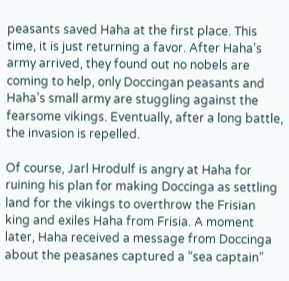peasants saved Haha at the first place. This time, it is just returning a favor. After Haha’s army arrived, they found out no nobels are coming to help, only Doccingan peasants and Haha’s small army are stuggling against the fearsome vikings. Eventually, after a long battle, the invasion is repelled.

Of course, Jarl Hrodulf is angry at Haha for ruining his plan for making Doccinga as settling land for the vikings to overthrow the Frisian king and exiles Haha from Frisia. A moment later, Haha received a message from Doccinga about the peasanes captured a “sea captain”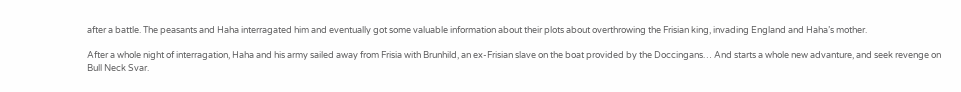after a battle. The peasants and Haha interragated him and eventually got some valuable information about their plots about overthrowing the Frisian king, invading England and Haha’s mother.

After a whole night of interragation, Haha and his army sailed away from Frisia with Brunhild, an ex-Frisian slave on the boat provided by the Doccingans… And starts a whole new advanture, and seek revenge on Bull Neck Svar.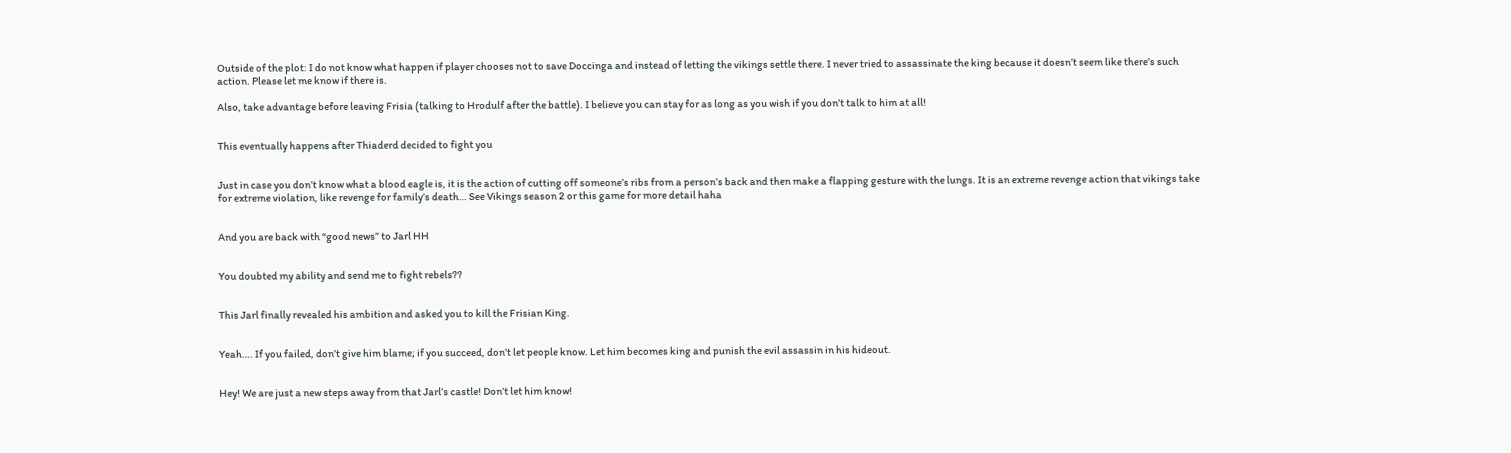Outside of the plot: I do not know what happen if player chooses not to save Doccinga and instead of letting the vikings settle there. I never tried to assassinate the king because it doesn’t seem like there’s such action. Please let me know if there is.

Also, take advantage before leaving Frisia (talking to Hrodulf after the battle). I believe you can stay for as long as you wish if you don’t talk to him at all!


This eventually happens after Thiaderd decided to fight you


Just in case you don’t know what a blood eagle is, it is the action of cutting off someone’s ribs from a person’s back and then make a flapping gesture with the lungs. It is an extreme revenge action that vikings take for extreme violation, like revenge for family’s death… See Vikings season 2 or this game for more detail haha


And you are back with “good news” to Jarl HH


You doubted my ability and send me to fight rebels??


This Jarl finally revealed his ambition and asked you to kill the Frisian King.


Yeah…. If you failed, don’t give him blame; if you succeed, don’t let people know. Let him becomes king and punish the evil assassin in his hideout.


Hey! We are just a new steps away from that Jarl’s castle! Don’t let him know!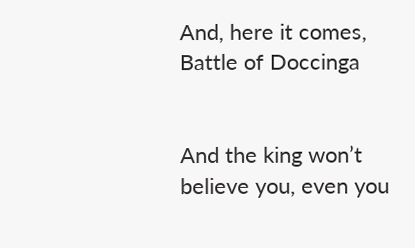And, here it comes, Battle of Doccinga


And the king won’t believe you, even you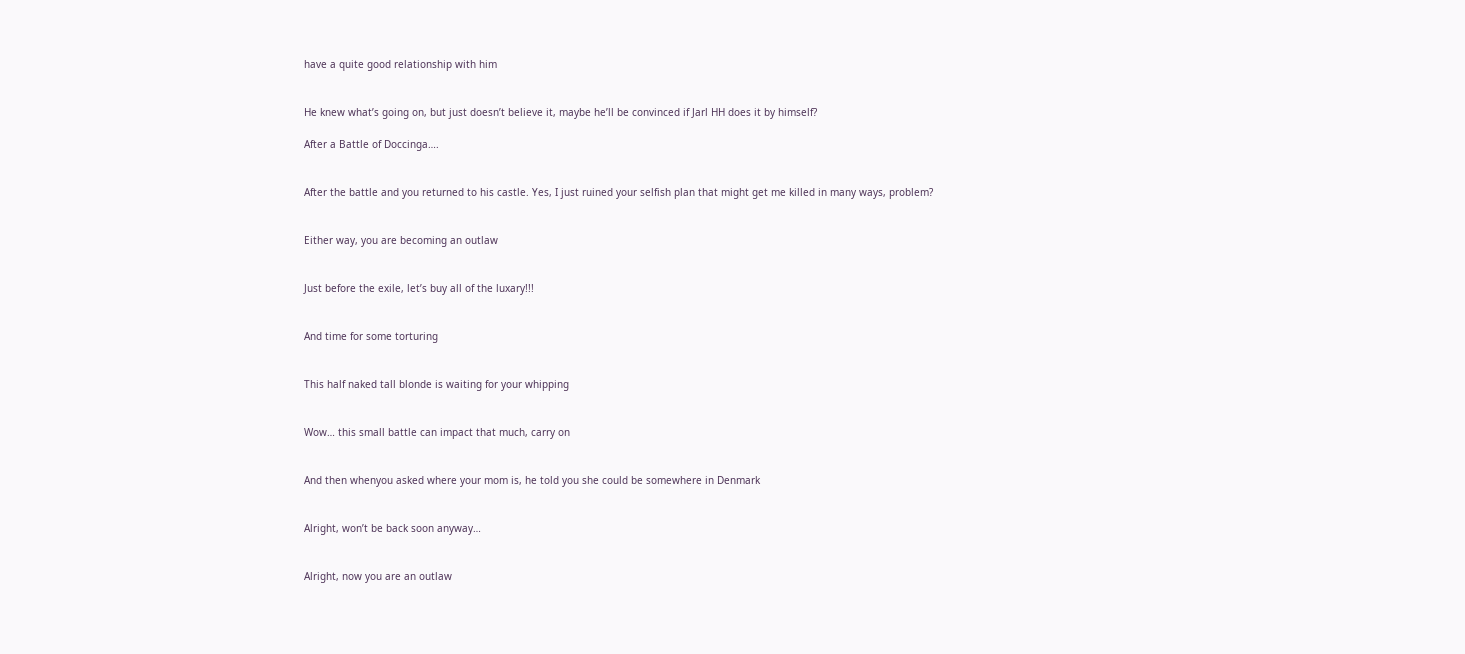have a quite good relationship with him


He knew what’s going on, but just doesn’t believe it, maybe he’ll be convinced if Jarl HH does it by himself?

After a Battle of Doccinga….


After the battle and you returned to his castle. Yes, I just ruined your selfish plan that might get me killed in many ways, problem?


Either way, you are becoming an outlaw


Just before the exile, let’s buy all of the luxary!!!


And time for some torturing


This half naked tall blonde is waiting for your whipping


Wow… this small battle can impact that much, carry on


And then whenyou asked where your mom is, he told you she could be somewhere in Denmark


Alright, won’t be back soon anyway…


Alright, now you are an outlaw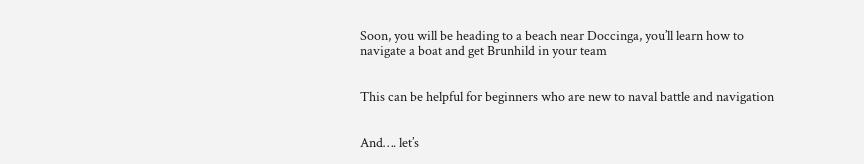Soon, you will be heading to a beach near Doccinga, you’ll learn how to navigate a boat and get Brunhild in your team


This can be helpful for beginners who are new to naval battle and navigation


And…. let’s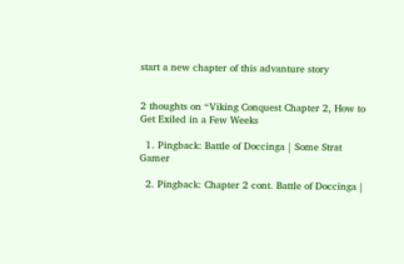start a new chapter of this advanture story


2 thoughts on “Viking Conquest Chapter 2, How to Get Exiled in a Few Weeks

  1. Pingback: Battle of Doccinga | Some Strat Gamer

  2. Pingback: Chapter 2 cont. Battle of Doccinga |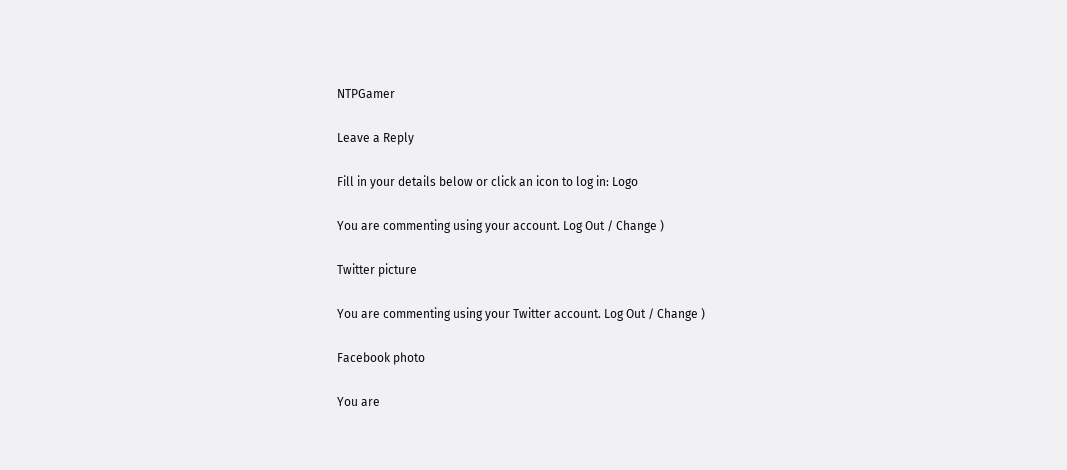NTPGamer

Leave a Reply

Fill in your details below or click an icon to log in: Logo

You are commenting using your account. Log Out / Change )

Twitter picture

You are commenting using your Twitter account. Log Out / Change )

Facebook photo

You are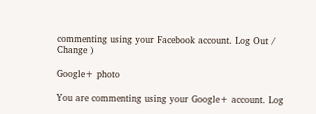commenting using your Facebook account. Log Out / Change )

Google+ photo

You are commenting using your Google+ account. Log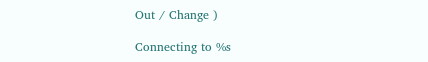Out / Change )

Connecting to %s